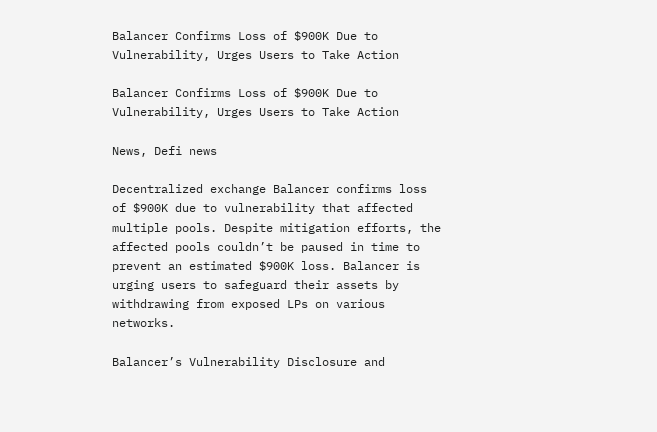Balancer Confirms Loss of $900K Due to Vulnerability, Urges Users to Take Action

Balancer Confirms Loss of $900K Due to Vulnerability, Urges Users to Take Action

News, Defi news

Decentralized exchange Balancer confirms loss of $900K due to vulnerability that affected multiple pools. Despite mitigation efforts, the affected pools couldn’t be paused in time to prevent an estimated $900K loss. Balancer is urging users to safeguard their assets by withdrawing from exposed LPs on various networks.

Balancer’s Vulnerability Disclosure and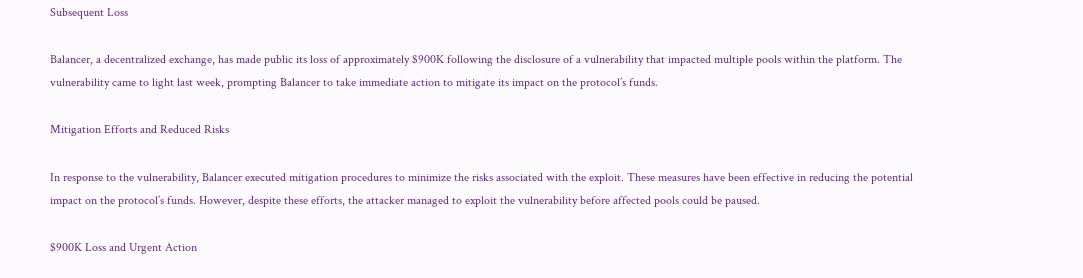Subsequent Loss

Balancer, a decentralized exchange, has made public its loss of approximately $900K following the disclosure of a vulnerability that impacted multiple pools within the platform. The vulnerability came to light last week, prompting Balancer to take immediate action to mitigate its impact on the protocol’s funds.

Mitigation Efforts and Reduced Risks

In response to the vulnerability, Balancer executed mitigation procedures to minimize the risks associated with the exploit. These measures have been effective in reducing the potential impact on the protocol’s funds. However, despite these efforts, the attacker managed to exploit the vulnerability before affected pools could be paused.

$900K Loss and Urgent Action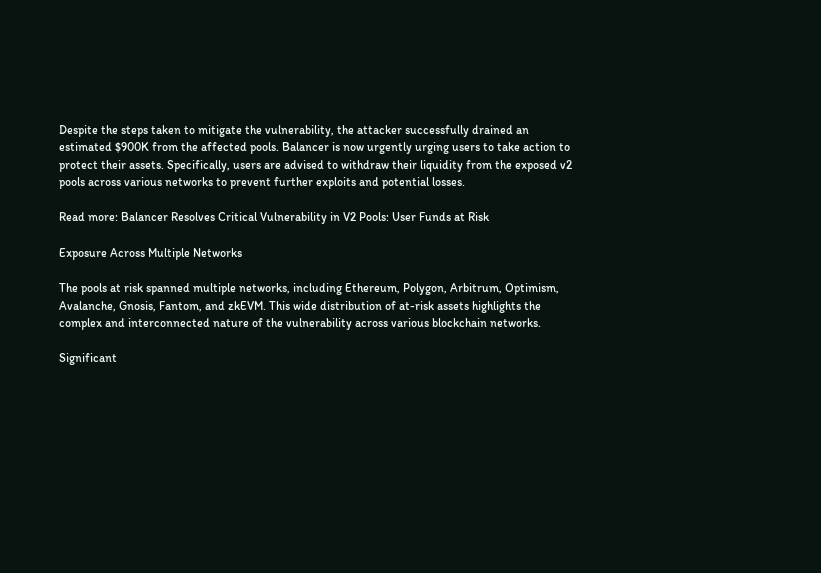Despite the steps taken to mitigate the vulnerability, the attacker successfully drained an estimated $900K from the affected pools. Balancer is now urgently urging users to take action to protect their assets. Specifically, users are advised to withdraw their liquidity from the exposed v2 pools across various networks to prevent further exploits and potential losses.

Read more: Balancer Resolves Critical Vulnerability in V2 Pools: User Funds at Risk

Exposure Across Multiple Networks

The pools at risk spanned multiple networks, including Ethereum, Polygon, Arbitrum, Optimism, Avalanche, Gnosis, Fantom, and zkEVM. This wide distribution of at-risk assets highlights the complex and interconnected nature of the vulnerability across various blockchain networks.

Significant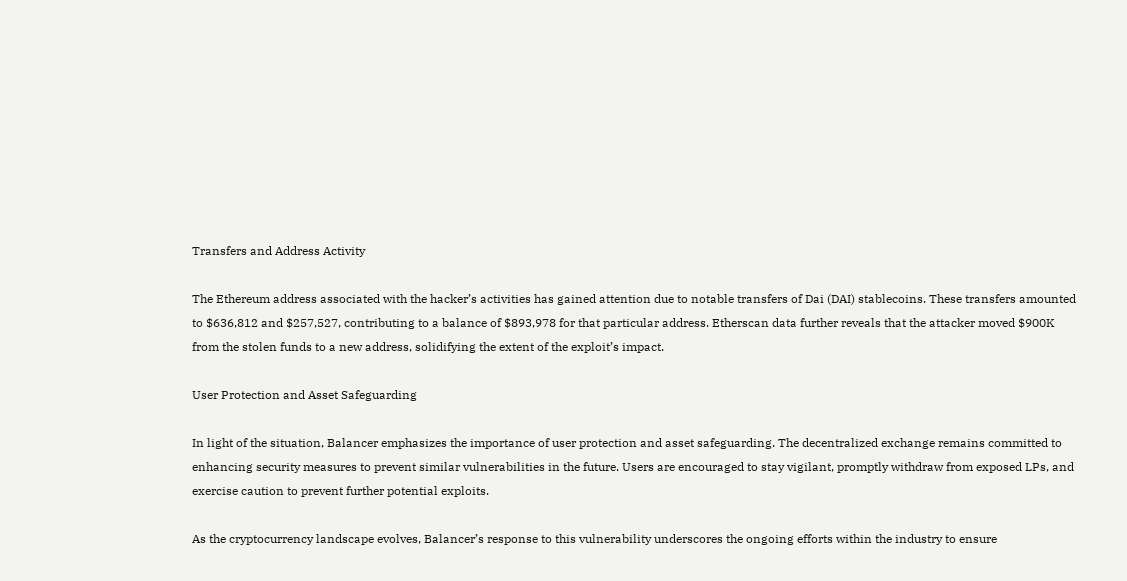Transfers and Address Activity

The Ethereum address associated with the hacker’s activities has gained attention due to notable transfers of Dai (DAI) stablecoins. These transfers amounted to $636,812 and $257,527, contributing to a balance of $893,978 for that particular address. Etherscan data further reveals that the attacker moved $900K from the stolen funds to a new address, solidifying the extent of the exploit’s impact.

User Protection and Asset Safeguarding

In light of the situation, Balancer emphasizes the importance of user protection and asset safeguarding. The decentralized exchange remains committed to enhancing security measures to prevent similar vulnerabilities in the future. Users are encouraged to stay vigilant, promptly withdraw from exposed LPs, and exercise caution to prevent further potential exploits.

As the cryptocurrency landscape evolves, Balancer’s response to this vulnerability underscores the ongoing efforts within the industry to ensure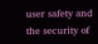user safety and the security of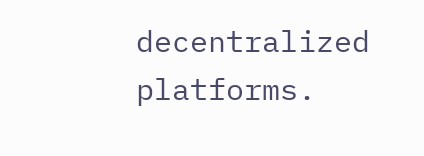decentralized platforms.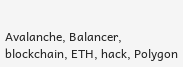Avalanche, Balancer, blockchain, ETH, hack, Polygon